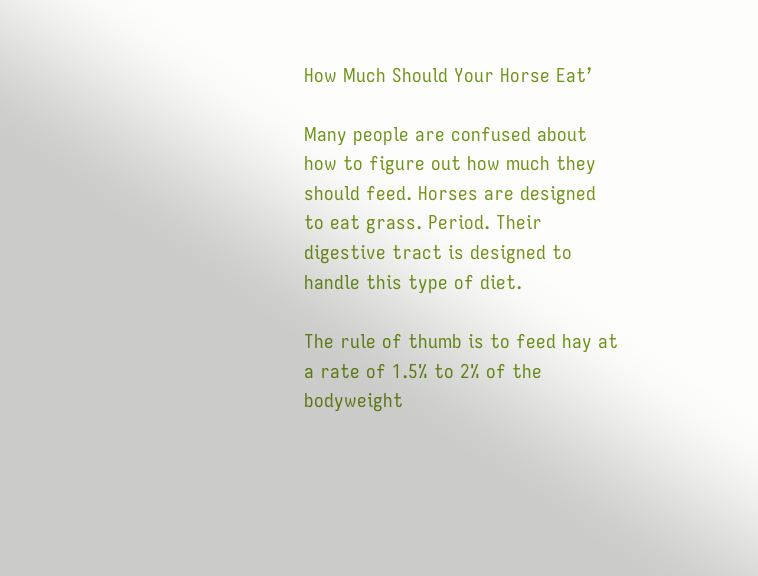How Much Should Your Horse Eat’

Many people are confused about how to figure out how much they should feed. Horses are designed to eat grass. Period. Their digestive tract is designed to handle this type of diet.

The rule of thumb is to feed hay at a rate of 1.5% to 2% of the bodyweight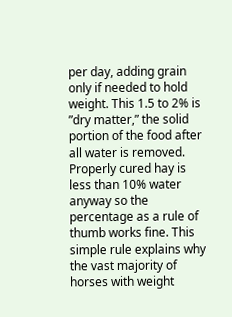per day, adding grain only if needed to hold weight. This 1.5 to 2% is ”dry matter,” the solid portion of the food after all water is removed. Properly cured hay is less than 10% water anyway so the percentage as a rule of thumb works fine. This simple rule explains why the vast majority of horses with weight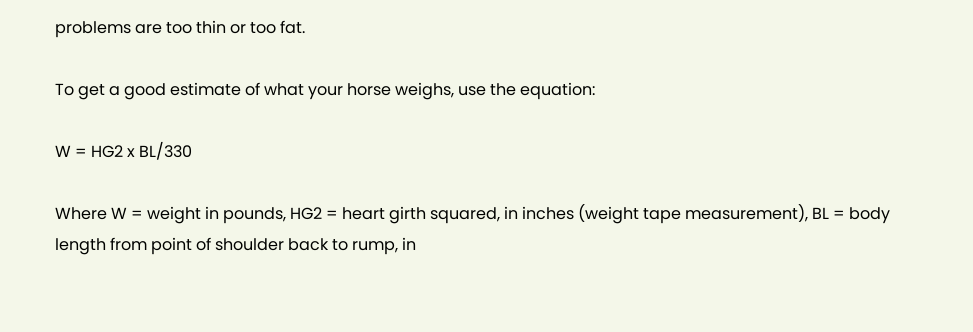problems are too thin or too fat.

To get a good estimate of what your horse weighs, use the equation:

W = HG2 x BL/330

Where W = weight in pounds, HG2 = heart girth squared, in inches (weight tape measurement), BL = body length from point of shoulder back to rump, in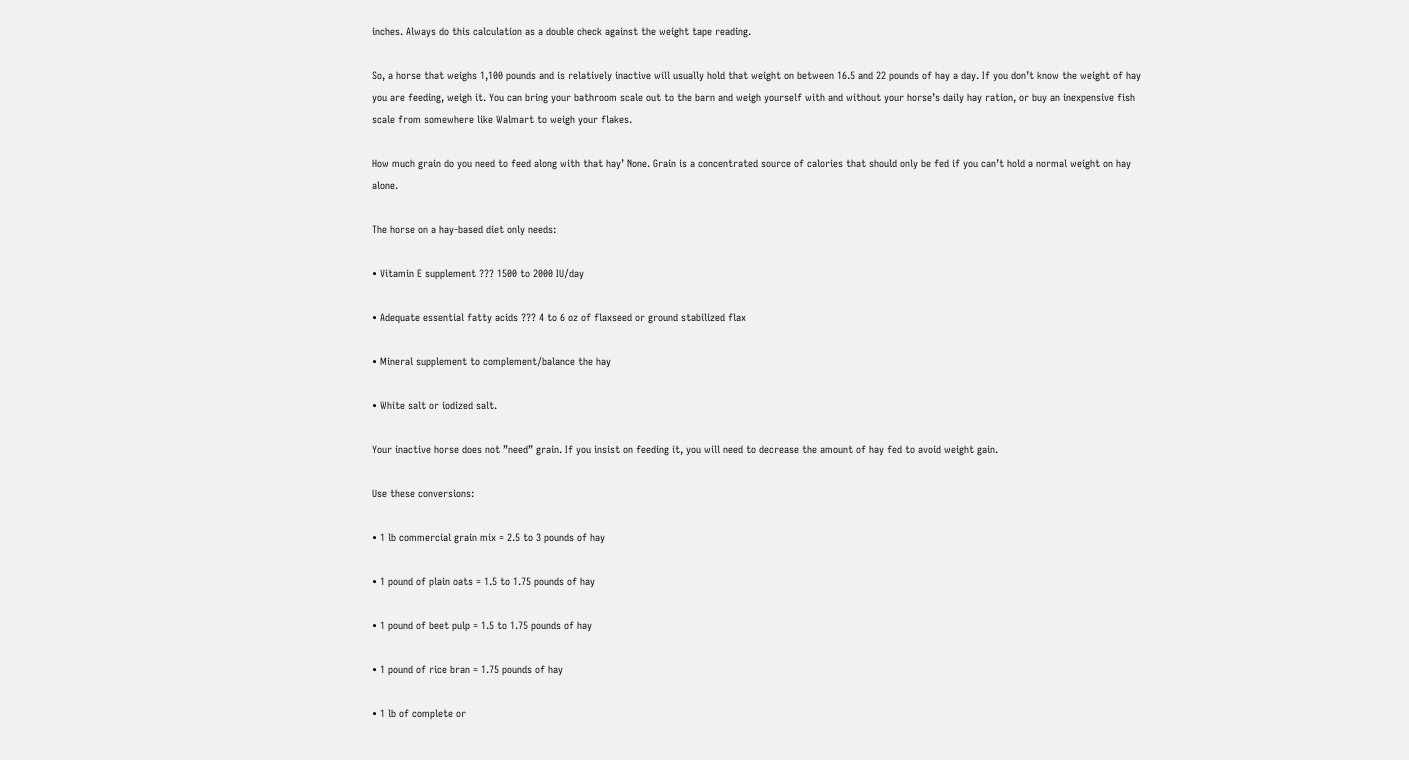inches. Always do this calculation as a double check against the weight tape reading.

So, a horse that weighs 1,100 pounds and is relatively inactive will usually hold that weight on between 16.5 and 22 pounds of hay a day. If you don’t know the weight of hay you are feeding, weigh it. You can bring your bathroom scale out to the barn and weigh yourself with and without your horse’s daily hay ration, or buy an inexpensive fish scale from somewhere like Walmart to weigh your flakes.

How much grain do you need to feed along with that hay’ None. Grain is a concentrated source of calories that should only be fed if you can’t hold a normal weight on hay alone.

The horse on a hay-based diet only needs:

• Vitamin E supplement ??? 1500 to 2000 IU/day

• Adequate essential fatty acids ??? 4 to 6 oz of flaxseed or ground stabilized flax

• Mineral supplement to complement/balance the hay

• White salt or iodized salt.

Your inactive horse does not ”need” grain. If you insist on feeding it, you will need to decrease the amount of hay fed to avoid weight gain.

Use these conversions:

• 1 lb commercial grain mix = 2.5 to 3 pounds of hay

• 1 pound of plain oats = 1.5 to 1.75 pounds of hay

• 1 pound of beet pulp = 1.5 to 1.75 pounds of hay

• 1 pound of rice bran = 1.75 pounds of hay

• 1 lb of complete or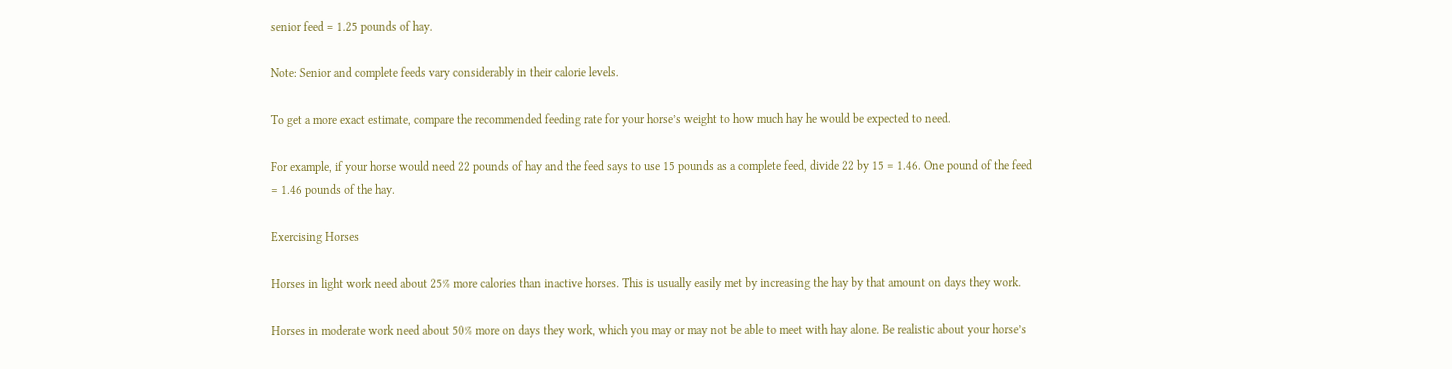senior feed = 1.25 pounds of hay.

Note: Senior and complete feeds vary considerably in their calorie levels.

To get a more exact estimate, compare the recommended feeding rate for your horse’s weight to how much hay he would be expected to need.

For example, if your horse would need 22 pounds of hay and the feed says to use 15 pounds as a complete feed, divide 22 by 15 = 1.46. One pound of the feed = 1.46 pounds of the hay.

Exercising Horses

Horses in light work need about 25% more calories than inactive horses. This is usually easily met by increasing the hay by that amount on days they work.

Horses in moderate work need about 50% more on days they work, which you may or may not be able to meet with hay alone. Be realistic about your horse’s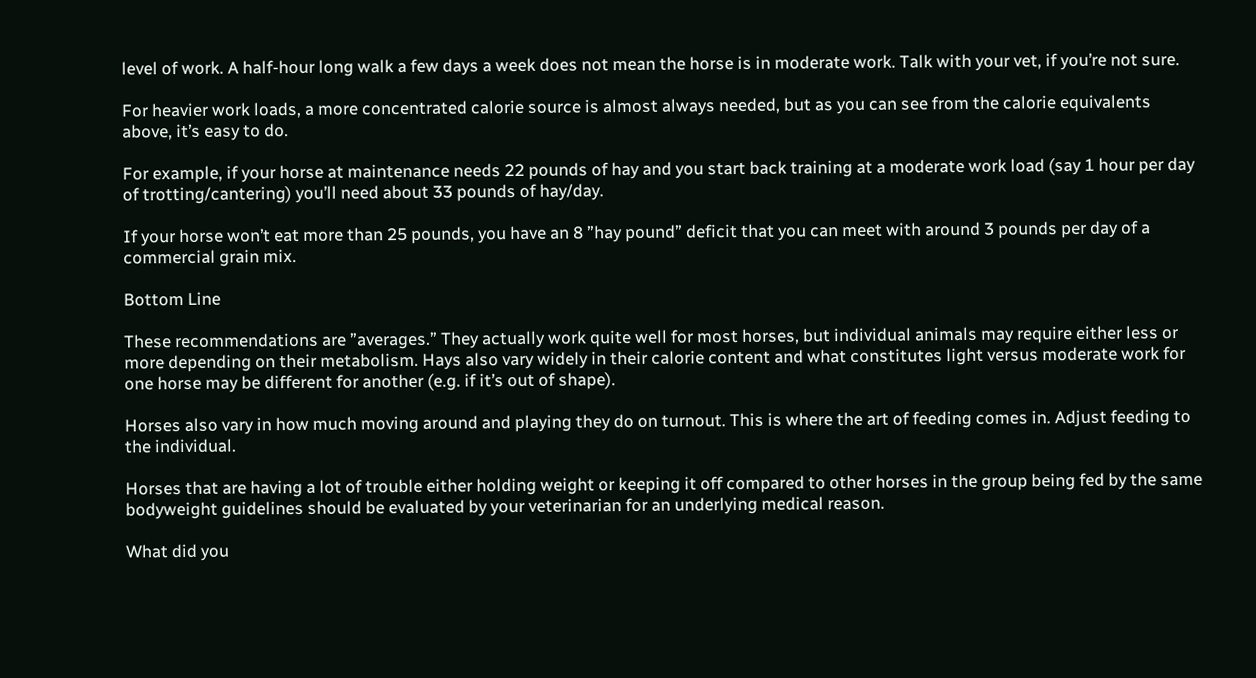level of work. A half-hour long walk a few days a week does not mean the horse is in moderate work. Talk with your vet, if you’re not sure.

For heavier work loads, a more concentrated calorie source is almost always needed, but as you can see from the calorie equivalents above, it’s easy to do.

For example, if your horse at maintenance needs 22 pounds of hay and you start back training at a moderate work load (say 1 hour per day of trotting/cantering) you’ll need about 33 pounds of hay/day.

If your horse won’t eat more than 25 pounds, you have an 8 ”hay pound” deficit that you can meet with around 3 pounds per day of a commercial grain mix.

Bottom Line

These recommendations are ”averages.” They actually work quite well for most horses, but individual animals may require either less or more depending on their metabolism. Hays also vary widely in their calorie content and what constitutes light versus moderate work for one horse may be different for another (e.g. if it’s out of shape).

Horses also vary in how much moving around and playing they do on turnout. This is where the art of feeding comes in. Adjust feeding to the individual.

Horses that are having a lot of trouble either holding weight or keeping it off compared to other horses in the group being fed by the same bodyweight guidelines should be evaluated by your veterinarian for an underlying medical reason.

What did you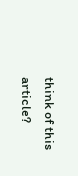think of this article?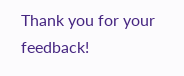Thank you for your feedback!